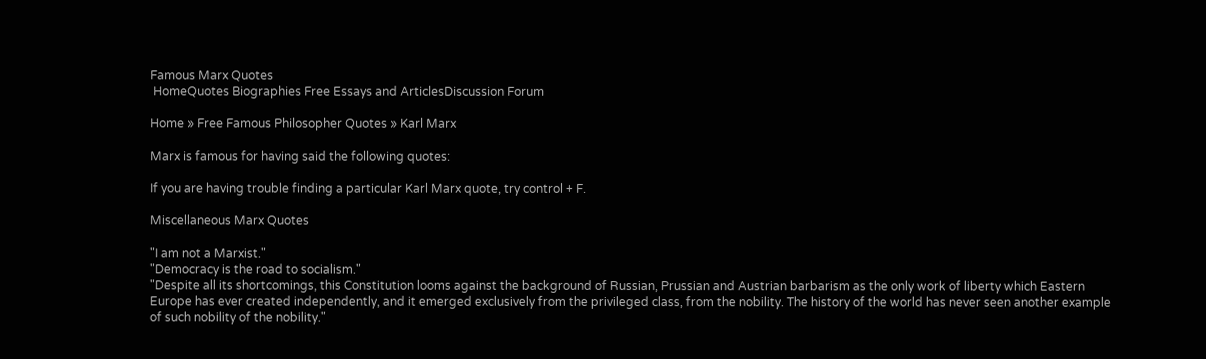Famous Marx Quotes
 HomeQuotes Biographies Free Essays and ArticlesDiscussion Forum

Home » Free Famous Philosopher Quotes » Karl Marx

Marx is famous for having said the following quotes:

If you are having trouble finding a particular Karl Marx quote, try control + F.

Miscellaneous Marx Quotes

"I am not a Marxist."
"Democracy is the road to socialism."
"Despite all its shortcomings, this Constitution looms against the background of Russian, Prussian and Austrian barbarism as the only work of liberty which Eastern Europe has ever created independently, and it emerged exclusively from the privileged class, from the nobility. The history of the world has never seen another example of such nobility of the nobility."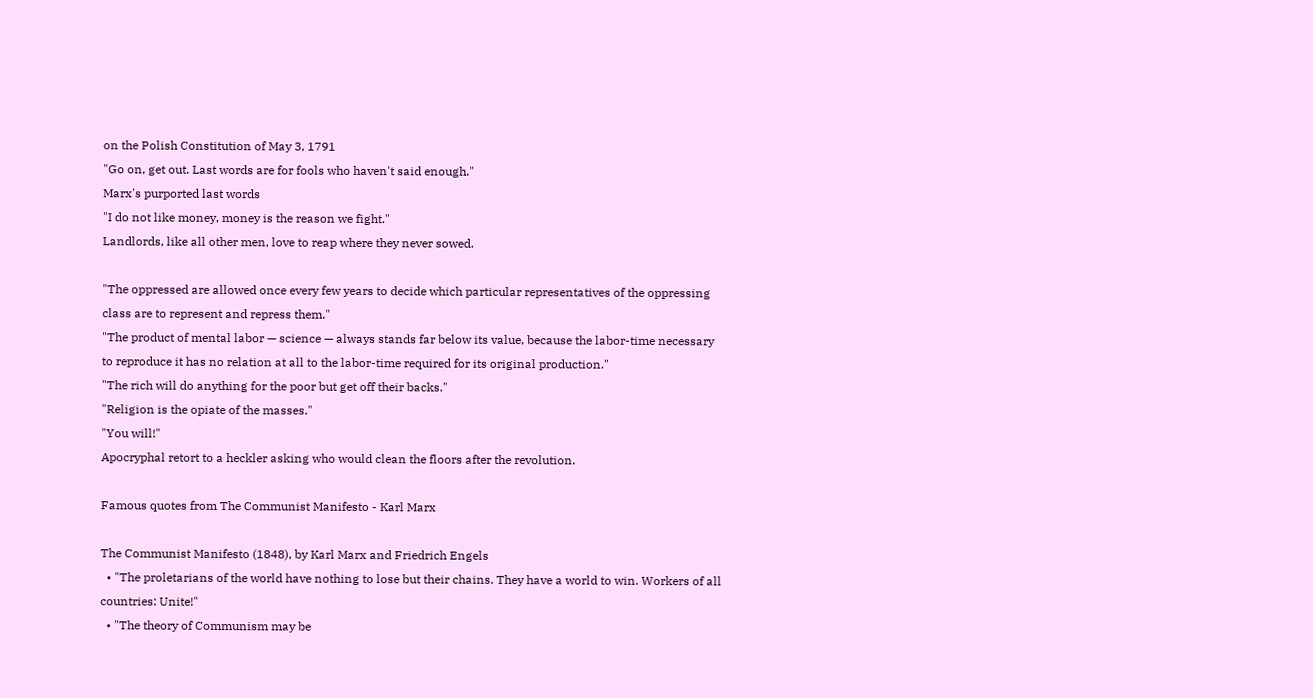on the Polish Constitution of May 3, 1791
"Go on, get out. Last words are for fools who haven't said enough."
Marx's purported last words
"I do not like money, money is the reason we fight."
Landlords, like all other men, love to reap where they never sowed.

"The oppressed are allowed once every few years to decide which particular representatives of the oppressing class are to represent and repress them."
"The product of mental labor — science — always stands far below its value, because the labor-time necessary to reproduce it has no relation at all to the labor-time required for its original production."
"The rich will do anything for the poor but get off their backs."
"Religion is the opiate of the masses."
"You will!"
Apocryphal retort to a heckler asking who would clean the floors after the revolution.

Famous quotes from The Communist Manifesto - Karl Marx

The Communist Manifesto (1848), by Karl Marx and Friedrich Engels
  • "The proletarians of the world have nothing to lose but their chains. They have a world to win. Workers of all countries: Unite!"
  • "The theory of Communism may be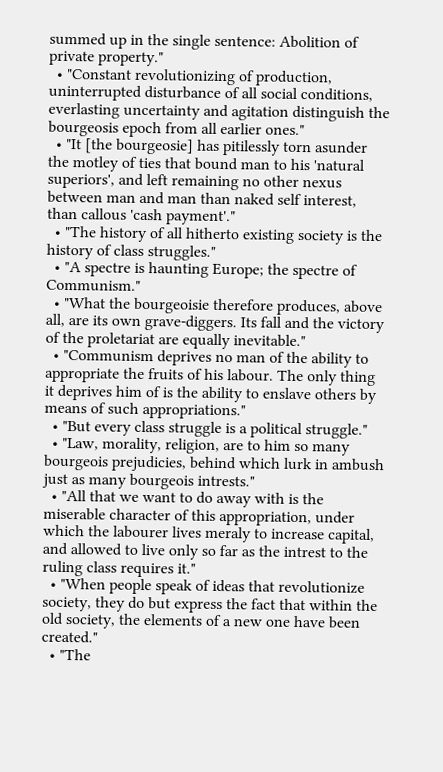summed up in the single sentence: Abolition of private property."
  • "Constant revolutionizing of production, uninterrupted disturbance of all social conditions, everlasting uncertainty and agitation distinguish the bourgeosis epoch from all earlier ones."
  • "It [the bourgeosie] has pitilessly torn asunder the motley of ties that bound man to his 'natural superiors', and left remaining no other nexus between man and man than naked self interest, than callous 'cash payment'."
  • "The history of all hitherto existing society is the history of class struggles."
  • "A spectre is haunting Europe; the spectre of Communism."
  • "What the bourgeoisie therefore produces, above all, are its own grave-diggers. Its fall and the victory of the proletariat are equally inevitable."
  • "Communism deprives no man of the ability to appropriate the fruits of his labour. The only thing it deprives him of is the ability to enslave others by means of such appropriations."
  • "But every class struggle is a political struggle."
  • "Law, morality, religion, are to him so many bourgeois prejudicies, behind which lurk in ambush just as many bourgeois intrests."
  • "All that we want to do away with is the miserable character of this appropriation, under which the labourer lives meraly to increase capital, and allowed to live only so far as the intrest to the ruling class requires it."
  • "When people speak of ideas that revolutionize society, they do but express the fact that within the old society, the elements of a new one have been created."
  • "The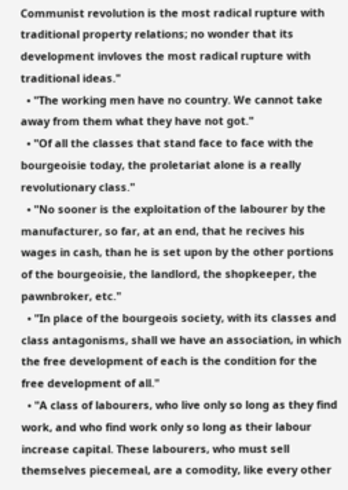Communist revolution is the most radical rupture with traditional property relations; no wonder that its development invloves the most radical rupture with traditional ideas."
  • "The working men have no country. We cannot take away from them what they have not got."
  • "Of all the classes that stand face to face with the bourgeoisie today, the proletariat alone is a really revolutionary class."
  • "No sooner is the exploitation of the labourer by the manufacturer, so far, at an end, that he recives his wages in cash, than he is set upon by the other portions of the bourgeoisie, the landlord, the shopkeeper, the pawnbroker, etc."
  • "In place of the bourgeois society, with its classes and class antagonisms, shall we have an association, in which the free development of each is the condition for the free development of all."
  • "A class of labourers, who live only so long as they find work, and who find work only so long as their labour increase capital. These labourers, who must sell themselves piecemeal, are a comodity, like every other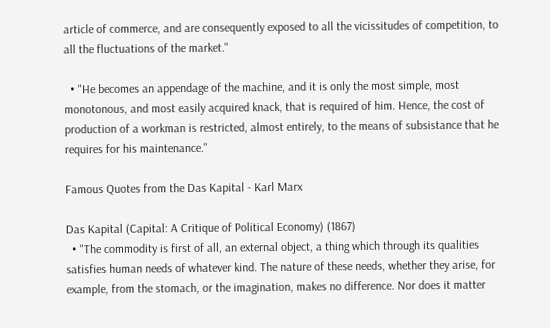article of commerce, and are consequently exposed to all the vicissitudes of competition, to all the fluctuations of the market."

  • "He becomes an appendage of the machine, and it is only the most simple, most monotonous, and most easily acquired knack, that is required of him. Hence, the cost of production of a workman is restricted, almost entirely, to the means of subsistance that he requires for his maintenance."

Famous Quotes from the Das Kapital - Karl Marx

Das Kapital (Capital: A Critique of Political Economy) (1867)
  • "The commodity is first of all, an external object, a thing which through its qualities satisfies human needs of whatever kind. The nature of these needs, whether they arise, for example, from the stomach, or the imagination, makes no difference. Nor does it matter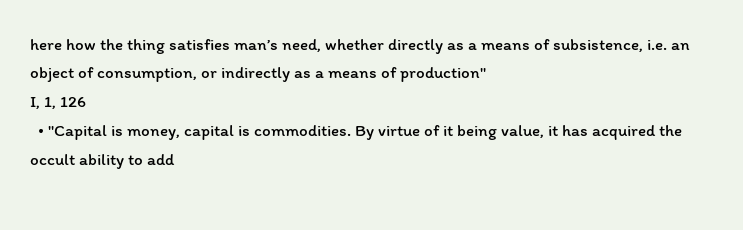here how the thing satisfies man’s need, whether directly as a means of subsistence, i.e. an object of consumption, or indirectly as a means of production"
I, 1, 126
  • "Capital is money, capital is commodities. By virtue of it being value, it has acquired the occult ability to add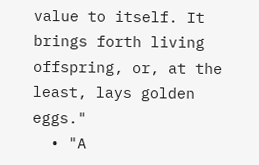value to itself. It brings forth living offspring, or, at the least, lays golden eggs."
  • "A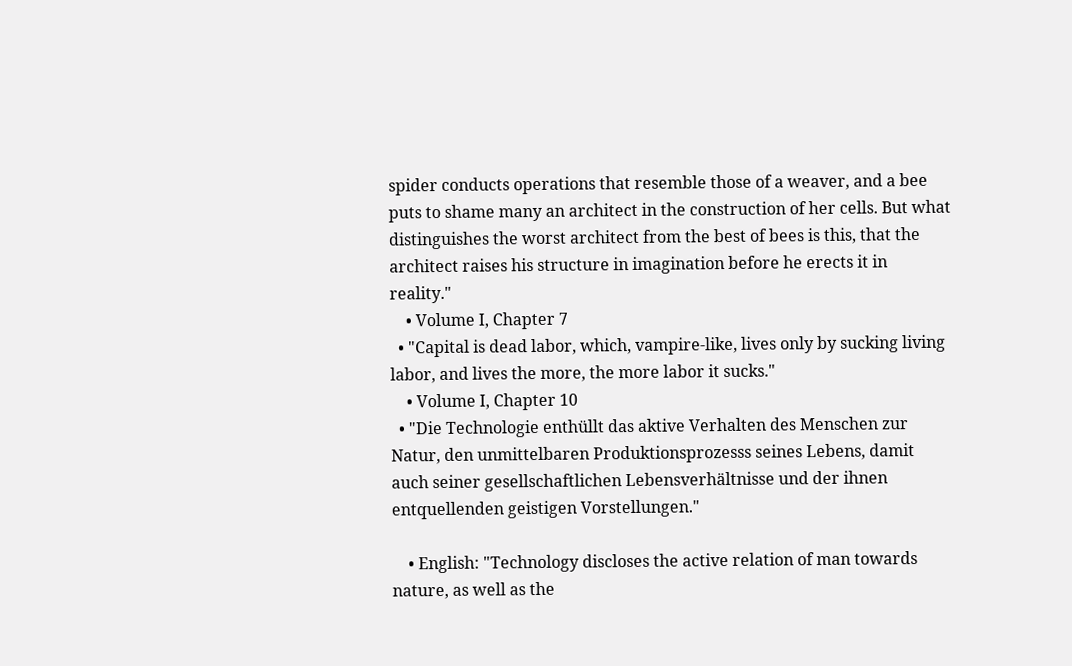spider conducts operations that resemble those of a weaver, and a bee puts to shame many an architect in the construction of her cells. But what distinguishes the worst architect from the best of bees is this, that the architect raises his structure in imagination before he erects it in reality."
    • Volume I, Chapter 7
  • "Capital is dead labor, which, vampire-like, lives only by sucking living labor, and lives the more, the more labor it sucks."
    • Volume I, Chapter 10
  • "Die Technologie enthüllt das aktive Verhalten des Menschen zur Natur, den unmittelbaren Produktionsprozesss seines Lebens, damit auch seiner gesellschaftlichen Lebensverhältnisse und der ihnen entquellenden geistigen Vorstellungen."

    • English: "Technology discloses the active relation of man towards nature, as well as the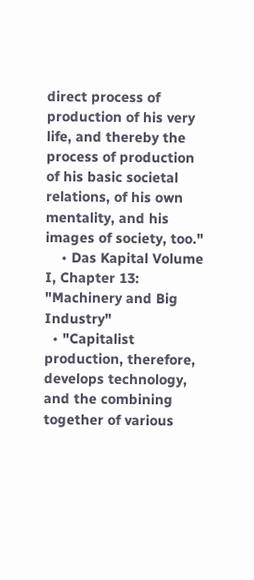direct process of production of his very life, and thereby the process of production of his basic societal relations, of his own mentality, and his images of society, too."
    • Das Kapital Volume I, Chapter 13: "Machinery and Big Industry"
  • "Capitalist production, therefore, develops technology, and the combining together of various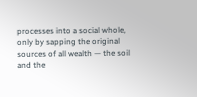processes into a social whole, only by sapping the original sources of all wealth — the soil and the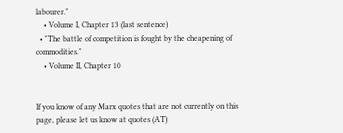labourer."
    • Volume I, Chapter 13 (last sentence)
  • "The battle of competition is fought by the cheapening of commodities."
    • Volume II, Chapter 10


If you know of any Marx quotes that are not currently on this page, please let us know at quotes (AT)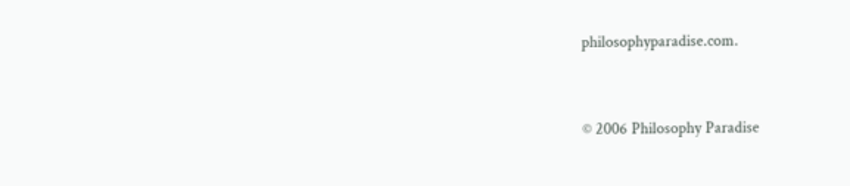philosophyparadise.com.


© 2006 Philosophy Paradise